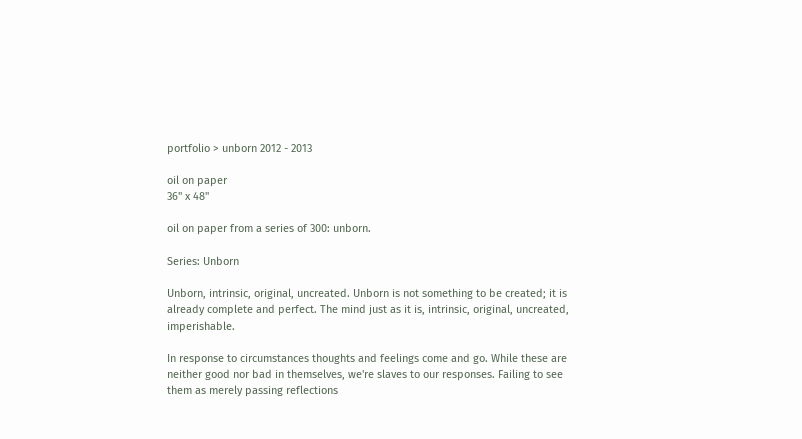portfolio > unborn 2012 - 2013

oil on paper
36" x 48"

oil on paper from a series of 300: unborn.

Series: Unborn

Unborn, intrinsic, original, uncreated. Unborn is not something to be created; it is already complete and perfect. The mind just as it is, intrinsic, original, uncreated, imperishable.

In response to circumstances thoughts and feelings come and go. While these are neither good nor bad in themselves, we're slaves to our responses. Failing to see them as merely passing reflections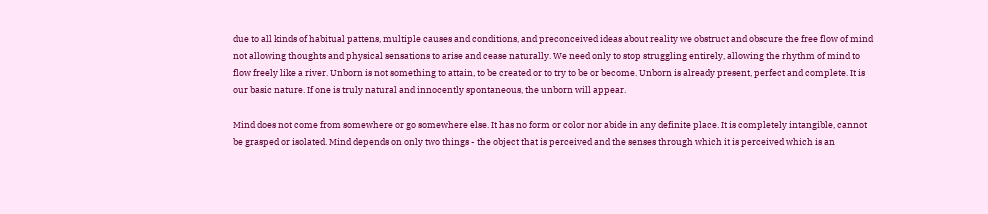due to all kinds of habitual pattens, multiple causes and conditions, and preconceived ideas about reality we obstruct and obscure the free flow of mind not allowing thoughts and physical sensations to arise and cease naturally. We need only to stop struggling entirely, allowing the rhythm of mind to flow freely like a river. Unborn is not something to attain, to be created or to try to be or become. Unborn is already present, perfect and complete. It is our basic nature. If one is truly natural and innocently spontaneous, the unborn will appear.

Mind does not come from somewhere or go somewhere else. It has no form or color nor abide in any definite place. It is completely intangible, cannot be grasped or isolated. Mind depends on only two things - the object that is perceived and the senses through which it is perceived which is an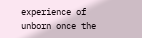experience of unborn once the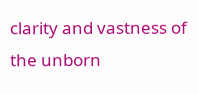clarity and vastness of the unborn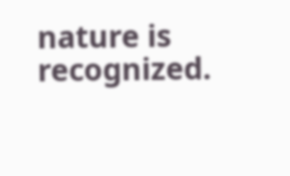nature is recognized.